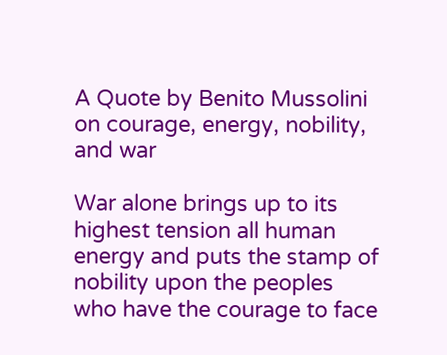A Quote by Benito Mussolini on courage, energy, nobility, and war

War alone brings up to its highest tension all human energy and puts the stamp of nobility upon the peoples who have the courage to face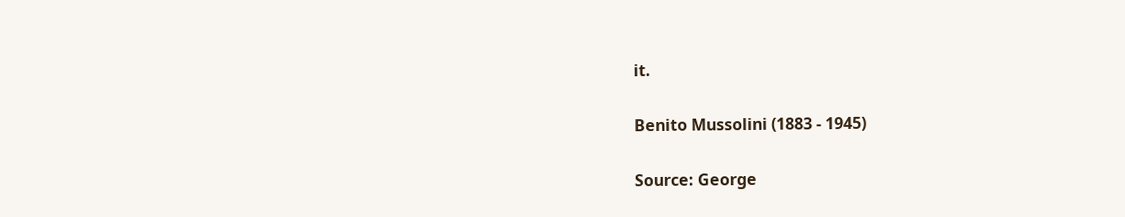it.

Benito Mussolini (1883 - 1945)

Source: George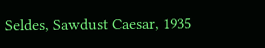Seldes, Sawdust Caesar, 1935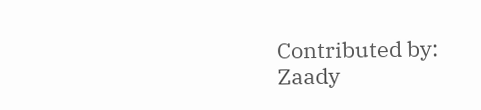Contributed by: Zaady